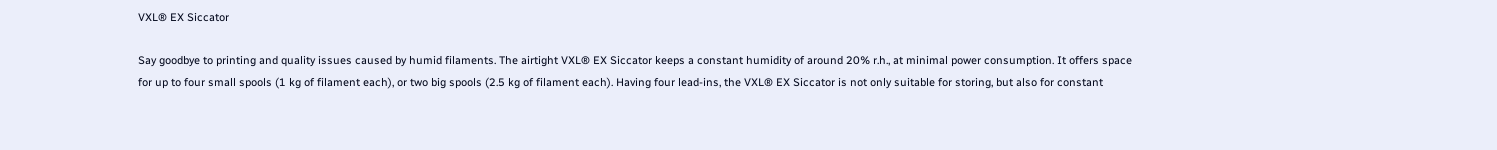VXL® EX Siccator

Say goodbye to printing and quality issues caused by humid filaments. The airtight VXL® EX Siccator keeps a constant humidity of around 20% r.h., at minimal power consumption. It offers space for up to four small spools (1 kg of filament each), or two big spools (2.5 kg of filament each). Having four lead-ins, the VXL® EX Siccator is not only suitable for storing, but also for constant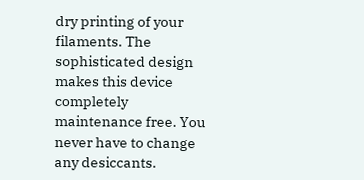dry printing of your filaments. The sophisticated design makes this device completely maintenance free. You never have to change any desiccants.